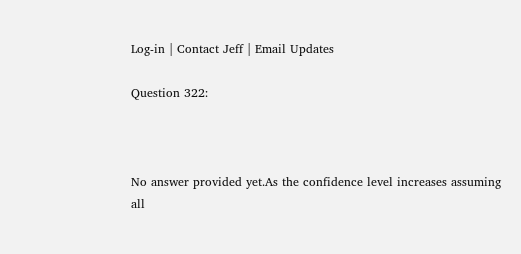Log-in | Contact Jeff | Email Updates

Question 322:



No answer provided yet.As the confidence level increases assuming all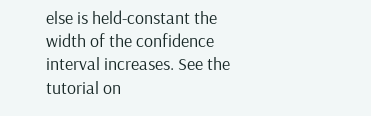else is held-constant the width of the confidence interval increases. See the tutorial on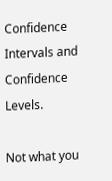Confidence Intervals and Confidence Levels.

Not what you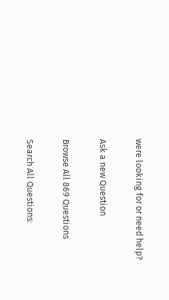were looking for or need help?

Ask a new Question

Browse All 869 Questions

Search All Questions: